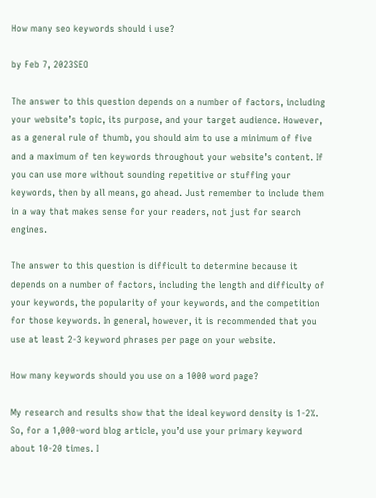How many seo keywords should i use?

by Feb 7, 2023SEO

The answer to this question depends on a number of factors, including your website’s topic, its purpose, and your target audience. However, as a general rule of thumb, you should aim to use a minimum of five and a maximum of ten keywords throughout your website’s content. If you can use more without sounding repetitive or stuffing your keywords, then by all means, go ahead. Just remember to include them in a way that makes sense for your readers, not just for search engines.

The answer to this question is difficult to determine because it depends on a number of factors, including the length and difficulty of your keywords, the popularity of your keywords, and the competition for those keywords. In general, however, it is recommended that you use at least 2-3 keyword phrases per page on your website.

How many keywords should you use on a 1000 word page?

My research and results show that the ideal keyword density is 1-2%. So, for a 1,000-word blog article, you’d use your primary keyword about 10-20 times. I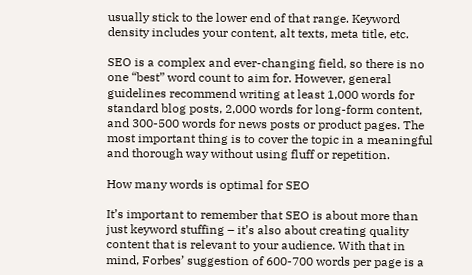usually stick to the lower end of that range. Keyword density includes your content, alt texts, meta title, etc.

SEO is a complex and ever-changing field, so there is no one “best” word count to aim for. However, general guidelines recommend writing at least 1,000 words for standard blog posts, 2,000 words for long-form content, and 300-500 words for news posts or product pages. The most important thing is to cover the topic in a meaningful and thorough way without using fluff or repetition.

How many words is optimal for SEO

It’s important to remember that SEO is about more than just keyword stuffing – it’s also about creating quality content that is relevant to your audience. With that in mind, Forbes’ suggestion of 600-700 words per page is a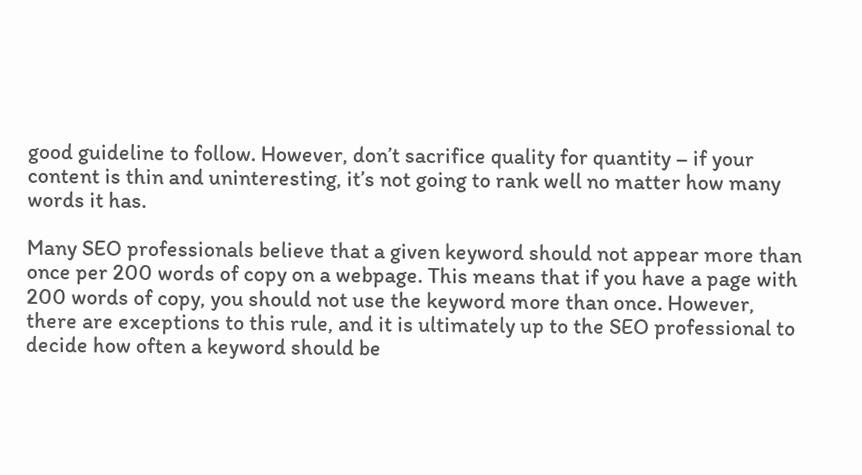good guideline to follow. However, don’t sacrifice quality for quantity – if your content is thin and uninteresting, it’s not going to rank well no matter how many words it has.

Many SEO professionals believe that a given keyword should not appear more than once per 200 words of copy on a webpage. This means that if you have a page with 200 words of copy, you should not use the keyword more than once. However, there are exceptions to this rule, and it is ultimately up to the SEO professional to decide how often a keyword should be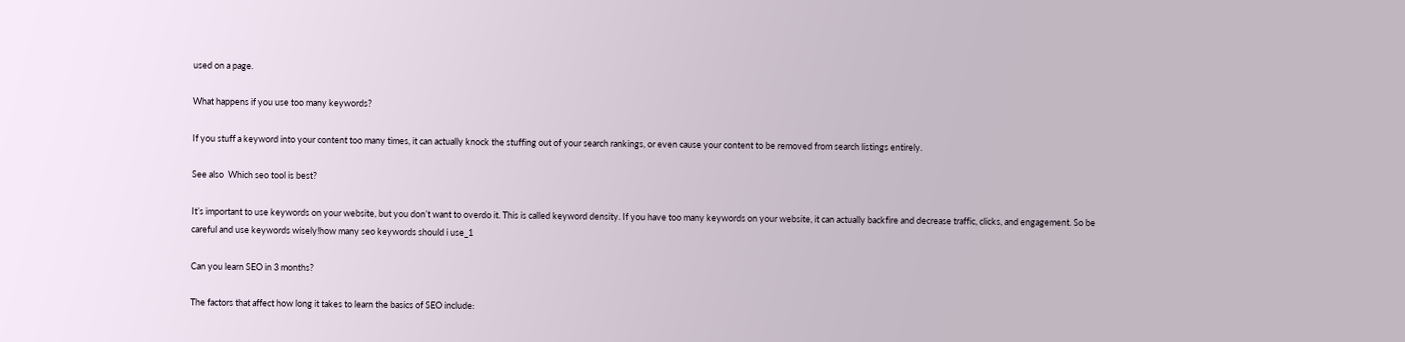used on a page.

What happens if you use too many keywords?

If you stuff a keyword into your content too many times, it can actually knock the stuffing out of your search rankings, or even cause your content to be removed from search listings entirely.

See also  Which seo tool is best?

It’s important to use keywords on your website, but you don’t want to overdo it. This is called keyword density. If you have too many keywords on your website, it can actually backfire and decrease traffic, clicks, and engagement. So be careful and use keywords wisely!how many seo keywords should i use_1

Can you learn SEO in 3 months?

The factors that affect how long it takes to learn the basics of SEO include: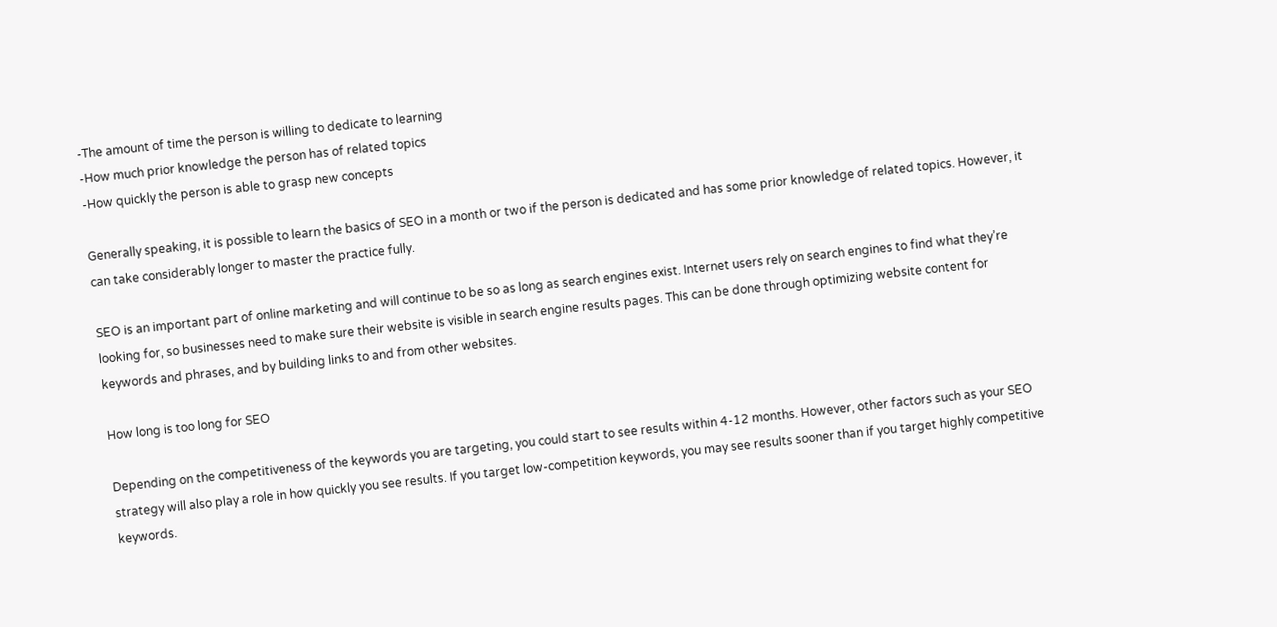-The amount of time the person is willing to dedicate to learning
-How much prior knowledge the person has of related topics
-How quickly the person is able to grasp new concepts

Generally speaking, it is possible to learn the basics of SEO in a month or two if the person is dedicated and has some prior knowledge of related topics. However, it can take considerably longer to master the practice fully.

SEO is an important part of online marketing and will continue to be so as long as search engines exist. Internet users rely on search engines to find what they’re looking for, so businesses need to make sure their website is visible in search engine results pages. This can be done through optimizing website content for keywords and phrases, and by building links to and from other websites.

How long is too long for SEO

Depending on the competitiveness of the keywords you are targeting, you could start to see results within 4-12 months. However, other factors such as your SEO strategy will also play a role in how quickly you see results. If you target low-competition keywords, you may see results sooner than if you target highly competitive keywords.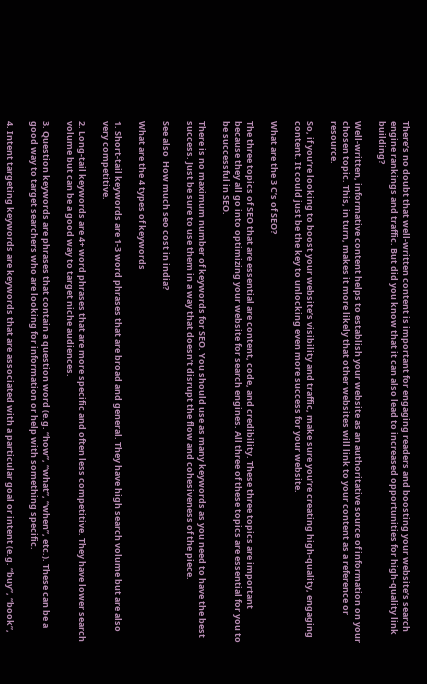There’s no doubt that well-written content is important for engaging readers and boosting your website’s search engine rankings and traffic. But did you know that it can also lead to increased opportunities for high-quality link building?

Well-written, informative content helps to establish your website as an authoritative source of information on your chosen topic. This, in turn, makes it more likely that other websites will link to your content as a reference or resource.

So, if you’re looking to boost your website’s visibility and traffic, make sure you’re creating high-quality, engaging content. It could just be the key to unlocking even more success for your website.

What are the 3 C’s of SEO?

The three topics of SEO that are essential are content, code, and credibility. These three topics are important because they all go into optimizing your website for search engines. All three of these topics are essential for you to be successful in SEO.

There is no maximum number of keywords for SEO. You should use as many keywords as you need to have the best success. Just be sure to use them in a way that doesn’t disrupt the flow and cohesiveness of the piece.

See also  How much seo cost in india?

What are the 4 types of keywords

1. Short-tail keywords are 1-3 word phrases that are broad and general. They have high search volume but are also very competitive.

2. Long-tail keywords are 4+ word phrases that are more specific and often less competitive. They have lower search volume but can be a good way to target niche audiences.

3. Question keywords are phrases that contain a question word (e.g. “how”, “what”, “when”, etc.). These can be a good way to target searchers who are looking for information or help with something specific.

4. Intent targeting keywords are keywords that are associated with a particular goal or intent (e.g. “buy”, “book”,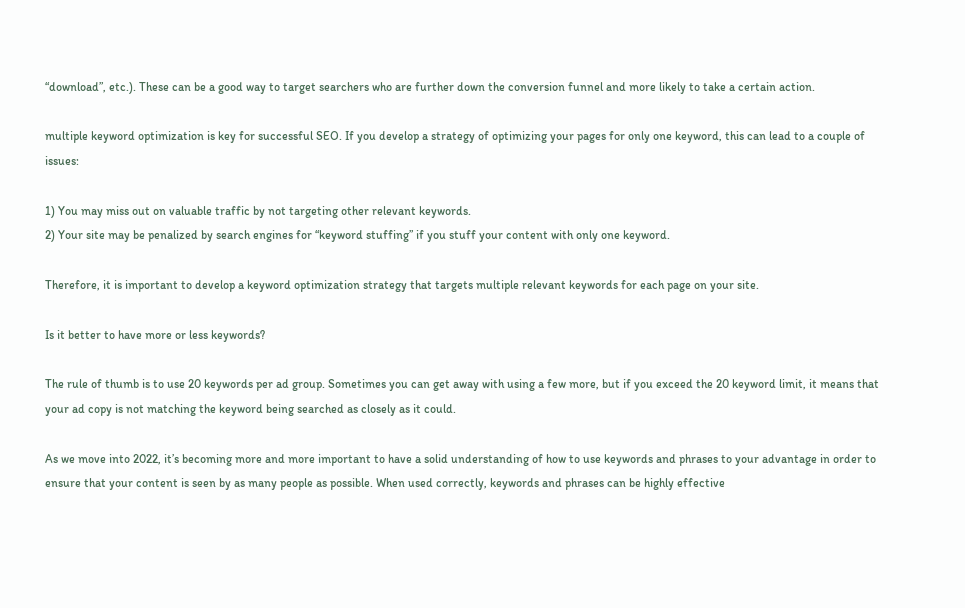“download”, etc.). These can be a good way to target searchers who are further down the conversion funnel and more likely to take a certain action.

multiple keyword optimization is key for successful SEO. If you develop a strategy of optimizing your pages for only one keyword, this can lead to a couple of issues:

1) You may miss out on valuable traffic by not targeting other relevant keywords.
2) Your site may be penalized by search engines for “keyword stuffing” if you stuff your content with only one keyword.

Therefore, it is important to develop a keyword optimization strategy that targets multiple relevant keywords for each page on your site.

Is it better to have more or less keywords?

The rule of thumb is to use 20 keywords per ad group. Sometimes you can get away with using a few more, but if you exceed the 20 keyword limit, it means that your ad copy is not matching the keyword being searched as closely as it could.

As we move into 2022, it’s becoming more and more important to have a solid understanding of how to use keywords and phrases to your advantage in order to ensure that your content is seen by as many people as possible. When used correctly, keywords and phrases can be highly effective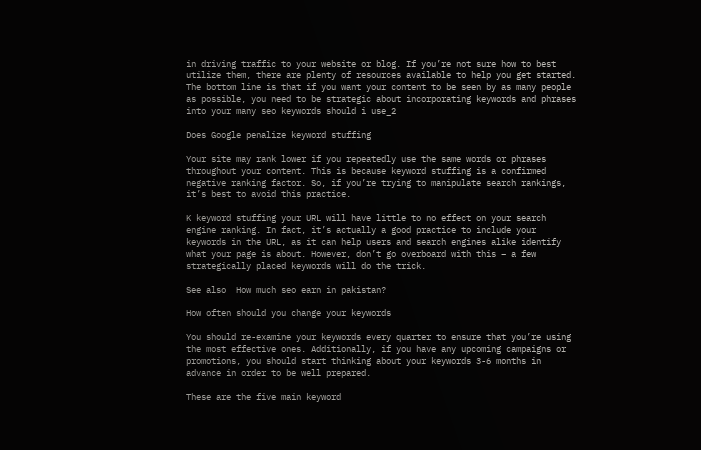in driving traffic to your website or blog. If you’re not sure how to best utilize them, there are plenty of resources available to help you get started. The bottom line is that if you want your content to be seen by as many people as possible, you need to be strategic about incorporating keywords and phrases into your many seo keywords should i use_2

Does Google penalize keyword stuffing

Your site may rank lower if you repeatedly use the same words or phrases throughout your content. This is because keyword stuffing is a confirmed negative ranking factor. So, if you’re trying to manipulate search rankings, it’s best to avoid this practice.

K keyword stuffing your URL will have little to no effect on your search engine ranking. In fact, it’s actually a good practice to include your keywords in the URL, as it can help users and search engines alike identify what your page is about. However, don’t go overboard with this – a few strategically placed keywords will do the trick.

See also  How much seo earn in pakistan?

How often should you change your keywords

You should re-examine your keywords every quarter to ensure that you’re using the most effective ones. Additionally, if you have any upcoming campaigns or promotions, you should start thinking about your keywords 3-6 months in advance in order to be well prepared.

These are the five main keyword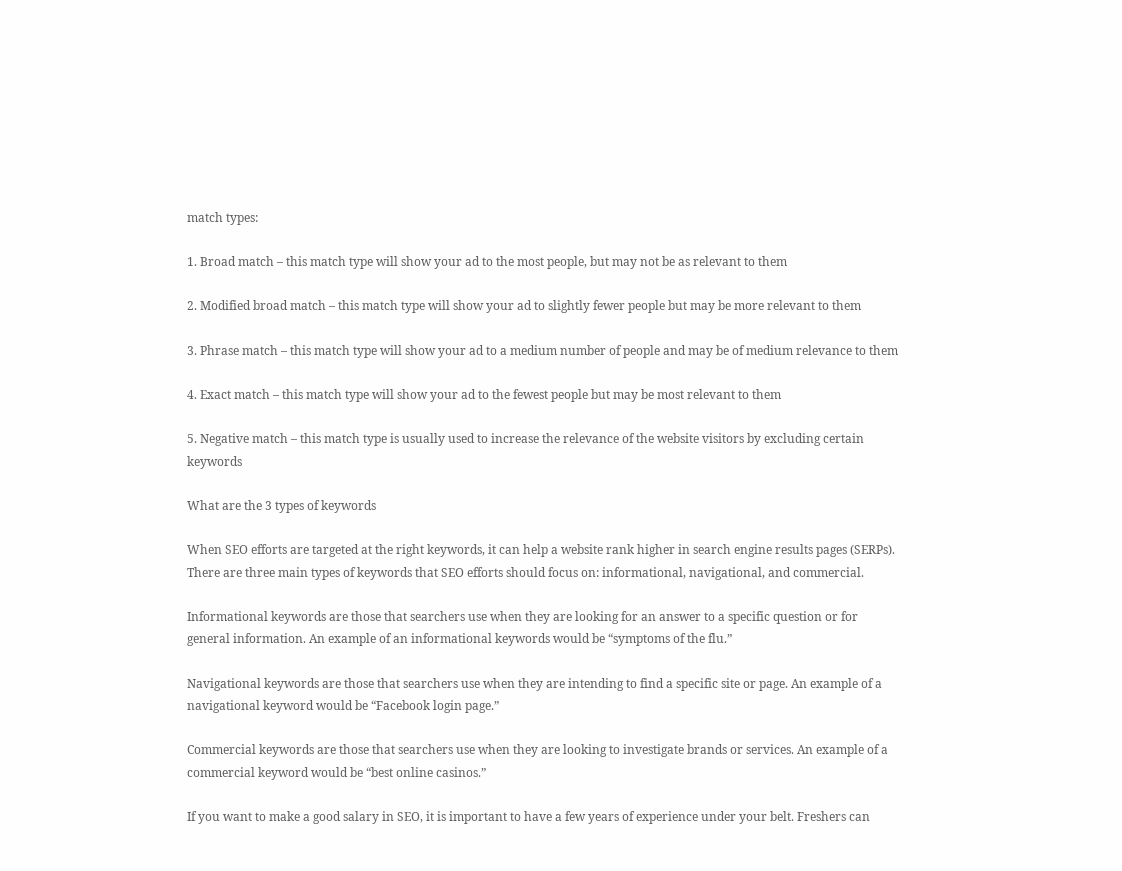match types:

1. Broad match – this match type will show your ad to the most people, but may not be as relevant to them

2. Modified broad match – this match type will show your ad to slightly fewer people but may be more relevant to them

3. Phrase match – this match type will show your ad to a medium number of people and may be of medium relevance to them

4. Exact match – this match type will show your ad to the fewest people but may be most relevant to them

5. Negative match – this match type is usually used to increase the relevance of the website visitors by excluding certain keywords

What are the 3 types of keywords

When SEO efforts are targeted at the right keywords, it can help a website rank higher in search engine results pages (SERPs). There are three main types of keywords that SEO efforts should focus on: informational, navigational, and commercial.

Informational keywords are those that searchers use when they are looking for an answer to a specific question or for general information. An example of an informational keywords would be “symptoms of the flu.”

Navigational keywords are those that searchers use when they are intending to find a specific site or page. An example of a navigational keyword would be “Facebook login page.”

Commercial keywords are those that searchers use when they are looking to investigate brands or services. An example of a commercial keyword would be “best online casinos.”

If you want to make a good salary in SEO, it is important to have a few years of experience under your belt. Freshers can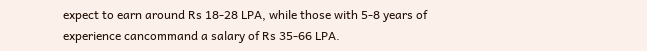expect to earn around Rs 18-28 LPA, while those with 5-8 years of experience cancommand a salary of Rs 35-66 LPA.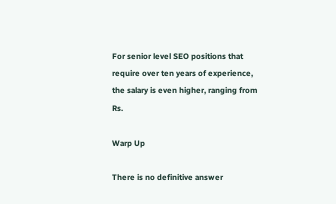For senior level SEO positions that require over ten years of experience, the salary is even higher, ranging from Rs.

Warp Up

There is no definitive answer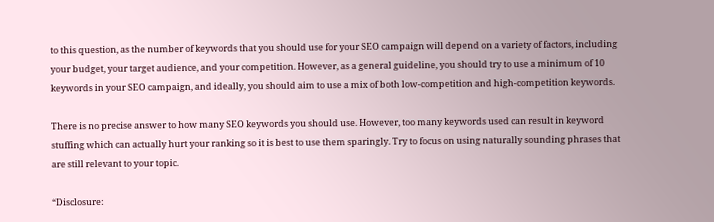to this question, as the number of keywords that you should use for your SEO campaign will depend on a variety of factors, including your budget, your target audience, and your competition. However, as a general guideline, you should try to use a minimum of 10 keywords in your SEO campaign, and ideally, you should aim to use a mix of both low-competition and high-competition keywords.

There is no precise answer to how many SEO keywords you should use. However, too many keywords used can result in keyword stuffing which can actually hurt your ranking so it is best to use them sparingly. Try to focus on using naturally sounding phrases that are still relevant to your topic.

“Disclosure: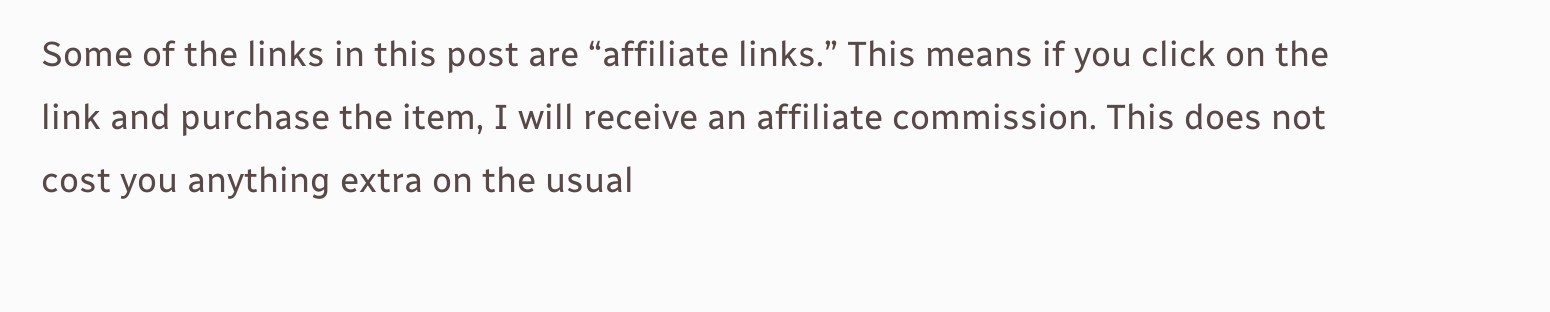Some of the links in this post are “affiliate links.” This means if you click on the link and purchase the item, I will receive an affiliate commission. This does not cost you anything extra on the usual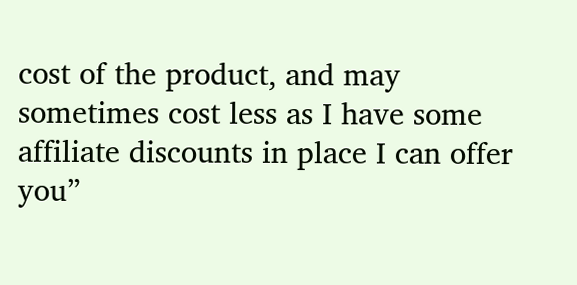cost of the product, and may sometimes cost less as I have some affiliate discounts in place I can offer you”